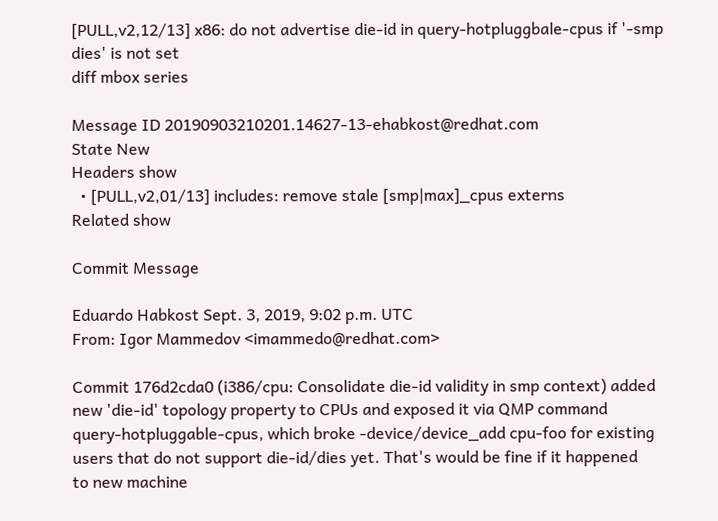[PULL,v2,12/13] x86: do not advertise die-id in query-hotpluggbale-cpus if '-smp dies' is not set
diff mbox series

Message ID 20190903210201.14627-13-ehabkost@redhat.com
State New
Headers show
  • [PULL,v2,01/13] includes: remove stale [smp|max]_cpus externs
Related show

Commit Message

Eduardo Habkost Sept. 3, 2019, 9:02 p.m. UTC
From: Igor Mammedov <imammedo@redhat.com>

Commit 176d2cda0 (i386/cpu: Consolidate die-id validity in smp context) added
new 'die-id' topology property to CPUs and exposed it via QMP command
query-hotpluggable-cpus, which broke -device/device_add cpu-foo for existing
users that do not support die-id/dies yet. That's would be fine if it happened
to new machine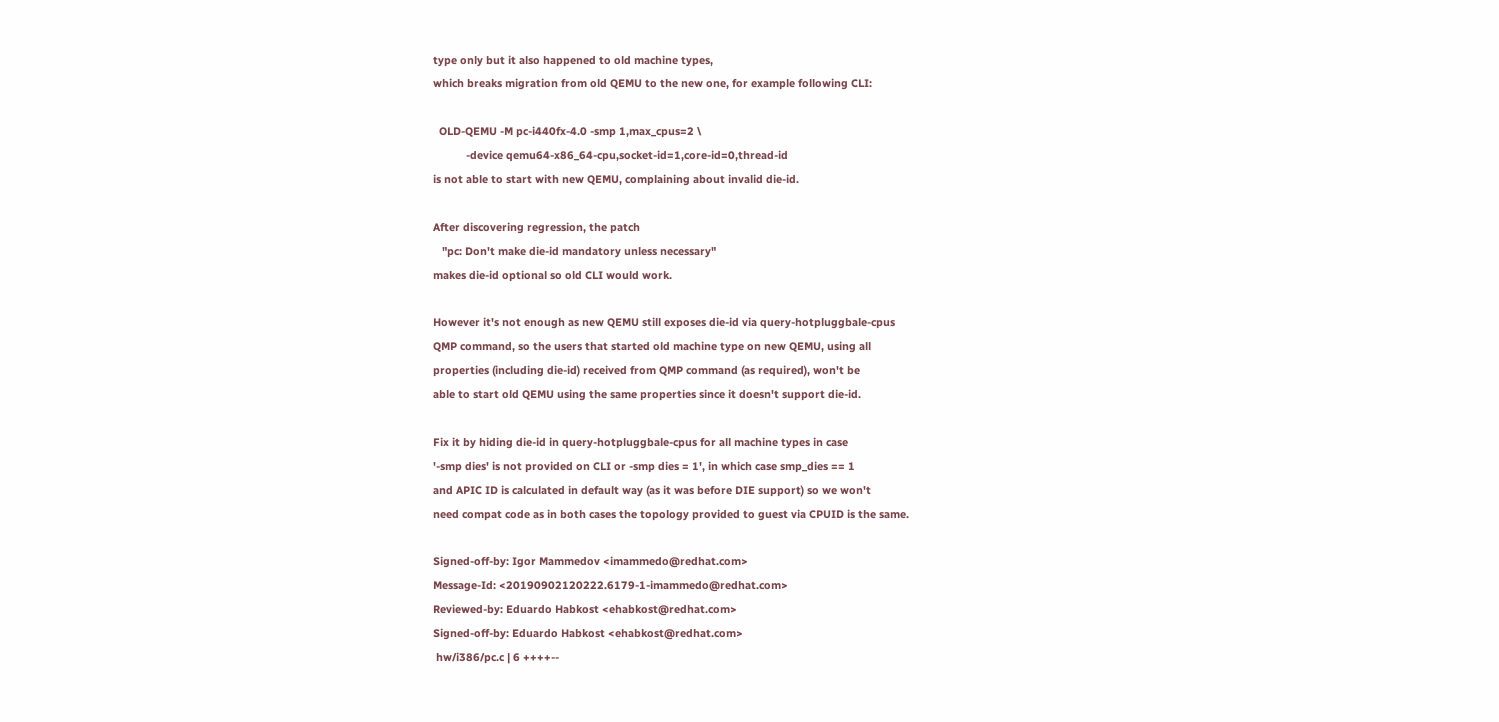type only but it also happened to old machine types,
which breaks migration from old QEMU to the new one, for example following CLI:

  OLD-QEMU -M pc-i440fx-4.0 -smp 1,max_cpus=2 \
           -device qemu64-x86_64-cpu,socket-id=1,core-id=0,thread-id
is not able to start with new QEMU, complaining about invalid die-id.

After discovering regression, the patch
   "pc: Don't make die-id mandatory unless necessary"
makes die-id optional so old CLI would work.

However it's not enough as new QEMU still exposes die-id via query-hotpluggbale-cpus
QMP command, so the users that started old machine type on new QEMU, using all
properties (including die-id) received from QMP command (as required), won't be
able to start old QEMU using the same properties since it doesn't support die-id.

Fix it by hiding die-id in query-hotpluggbale-cpus for all machine types in case
'-smp dies' is not provided on CLI or -smp dies = 1', in which case smp_dies == 1
and APIC ID is calculated in default way (as it was before DIE support) so we won't
need compat code as in both cases the topology provided to guest via CPUID is the same.

Signed-off-by: Igor Mammedov <imammedo@redhat.com>
Message-Id: <20190902120222.6179-1-imammedo@redhat.com>
Reviewed-by: Eduardo Habkost <ehabkost@redhat.com>
Signed-off-by: Eduardo Habkost <ehabkost@redhat.com>
 hw/i386/pc.c | 6 ++++--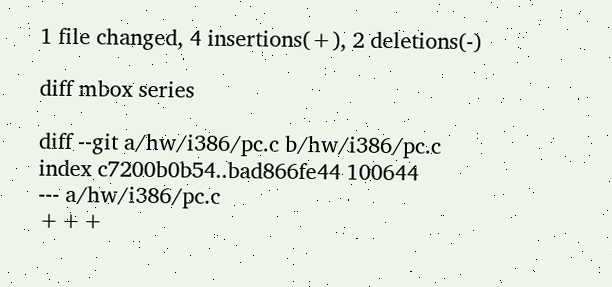1 file changed, 4 insertions(+), 2 deletions(-)

diff mbox series

diff --git a/hw/i386/pc.c b/hw/i386/pc.c
index c7200b0b54..bad866fe44 100644
--- a/hw/i386/pc.c
+++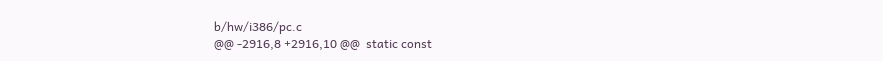b/hw/i386/pc.c
@@ -2916,8 +2916,10 @@  static const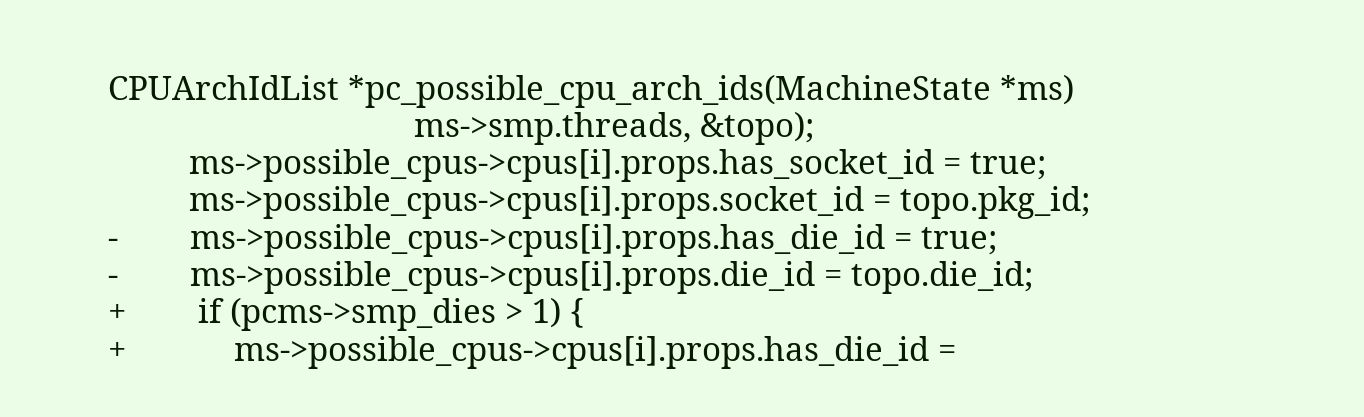CPUArchIdList *pc_possible_cpu_arch_ids(MachineState *ms)
                                  ms->smp.threads, &topo);
         ms->possible_cpus->cpus[i].props.has_socket_id = true;
         ms->possible_cpus->cpus[i].props.socket_id = topo.pkg_id;
-        ms->possible_cpus->cpus[i].props.has_die_id = true;
-        ms->possible_cpus->cpus[i].props.die_id = topo.die_id;
+        if (pcms->smp_dies > 1) {
+            ms->possible_cpus->cpus[i].props.has_die_id =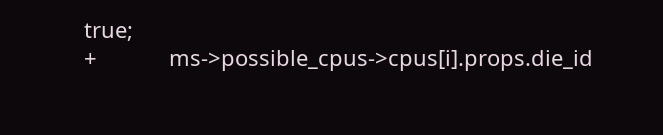true;
+            ms->possible_cpus->cpus[i].props.die_id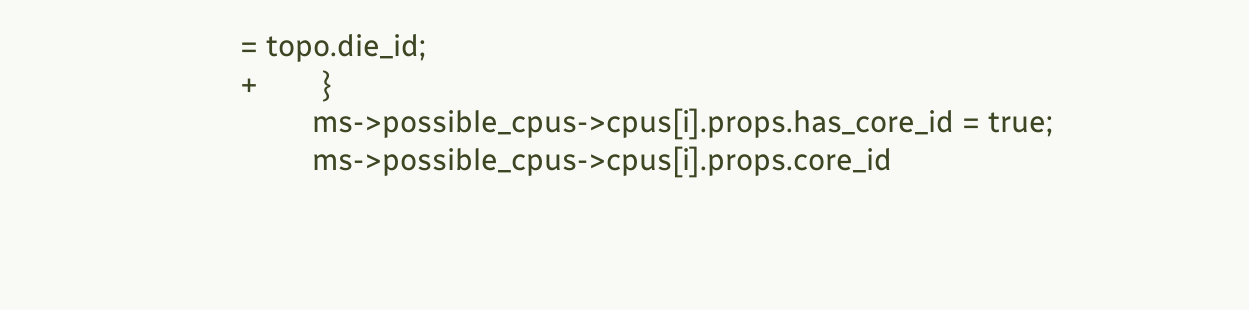= topo.die_id;
+        }
         ms->possible_cpus->cpus[i].props.has_core_id = true;
         ms->possible_cpus->cpus[i].props.core_id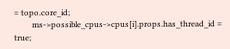= topo.core_id;
         ms->possible_cpus->cpus[i].props.has_thread_id = true;